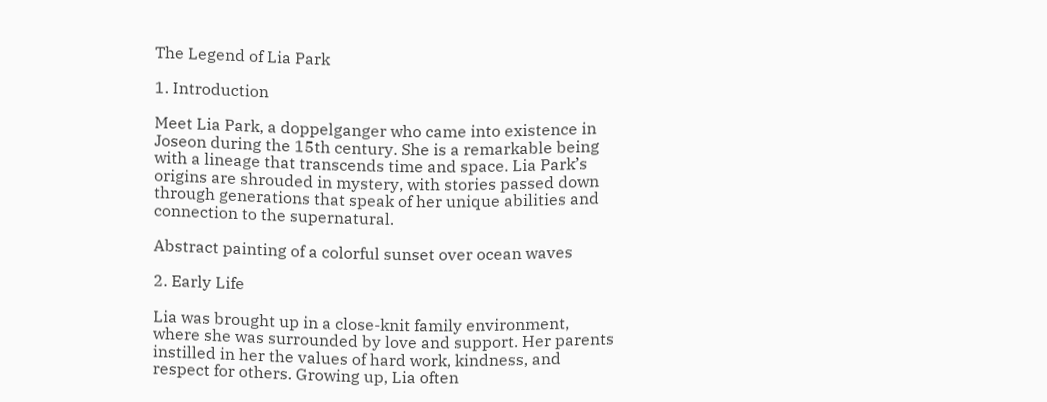The Legend of Lia Park

1. Introduction

Meet Lia Park, a doppelganger who came into existence in Joseon during the 15th century. She is a remarkable being with a lineage that transcends time and space. Lia Park’s origins are shrouded in mystery, with stories passed down through generations that speak of her unique abilities and connection to the supernatural.

Abstract painting of a colorful sunset over ocean waves

2. Early Life

Lia was brought up in a close-knit family environment, where she was surrounded by love and support. Her parents instilled in her the values of hard work, kindness, and respect for others. Growing up, Lia often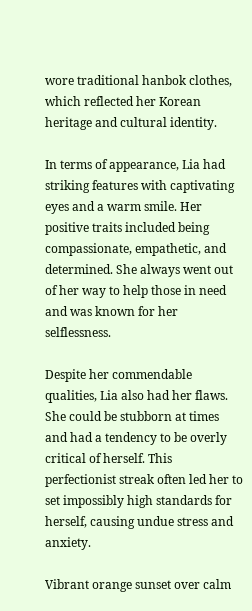wore traditional hanbok clothes, which reflected her Korean heritage and cultural identity.

In terms of appearance, Lia had striking features with captivating eyes and a warm smile. Her positive traits included being compassionate, empathetic, and determined. She always went out of her way to help those in need and was known for her selflessness.

Despite her commendable qualities, Lia also had her flaws. She could be stubborn at times and had a tendency to be overly critical of herself. This perfectionist streak often led her to set impossibly high standards for herself, causing undue stress and anxiety.

Vibrant orange sunset over calm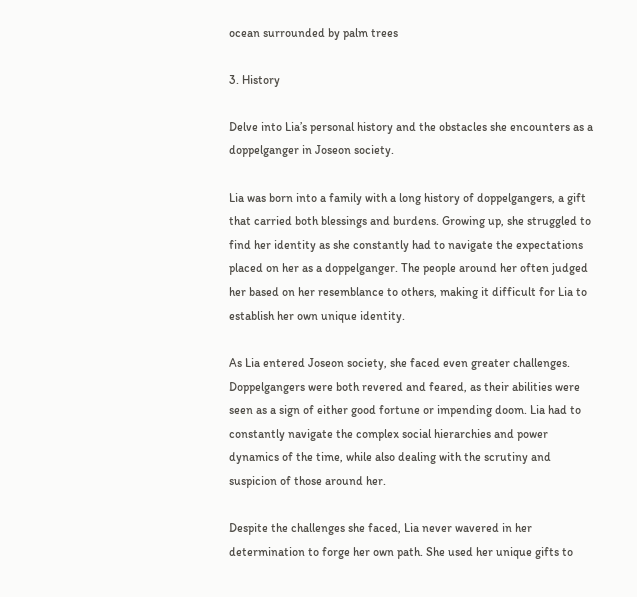ocean surrounded by palm trees

3. History

Delve into Lia’s personal history and the obstacles she encounters as a doppelganger in Joseon society.

Lia was born into a family with a long history of doppelgangers, a gift that carried both blessings and burdens. Growing up, she struggled to find her identity as she constantly had to navigate the expectations placed on her as a doppelganger. The people around her often judged her based on her resemblance to others, making it difficult for Lia to establish her own unique identity.

As Lia entered Joseon society, she faced even greater challenges. Doppelgangers were both revered and feared, as their abilities were seen as a sign of either good fortune or impending doom. Lia had to constantly navigate the complex social hierarchies and power dynamics of the time, while also dealing with the scrutiny and suspicion of those around her.

Despite the challenges she faced, Lia never wavered in her determination to forge her own path. She used her unique gifts to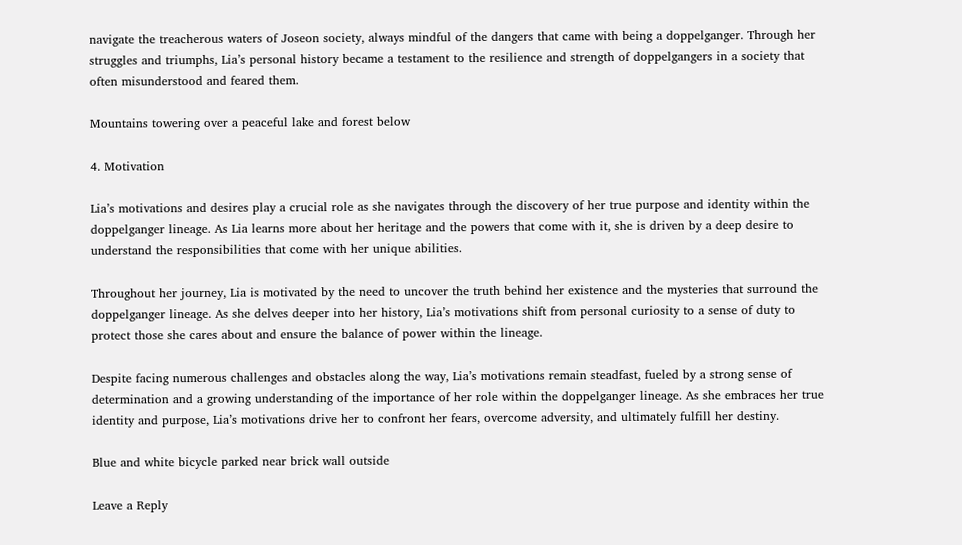navigate the treacherous waters of Joseon society, always mindful of the dangers that came with being a doppelganger. Through her struggles and triumphs, Lia’s personal history became a testament to the resilience and strength of doppelgangers in a society that often misunderstood and feared them.

Mountains towering over a peaceful lake and forest below

4. Motivation

Lia’s motivations and desires play a crucial role as she navigates through the discovery of her true purpose and identity within the doppelganger lineage. As Lia learns more about her heritage and the powers that come with it, she is driven by a deep desire to understand the responsibilities that come with her unique abilities.

Throughout her journey, Lia is motivated by the need to uncover the truth behind her existence and the mysteries that surround the doppelganger lineage. As she delves deeper into her history, Lia’s motivations shift from personal curiosity to a sense of duty to protect those she cares about and ensure the balance of power within the lineage.

Despite facing numerous challenges and obstacles along the way, Lia’s motivations remain steadfast, fueled by a strong sense of determination and a growing understanding of the importance of her role within the doppelganger lineage. As she embraces her true identity and purpose, Lia’s motivations drive her to confront her fears, overcome adversity, and ultimately fulfill her destiny.

Blue and white bicycle parked near brick wall outside

Leave a Reply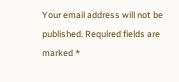Your email address will not be published. Required fields are marked *